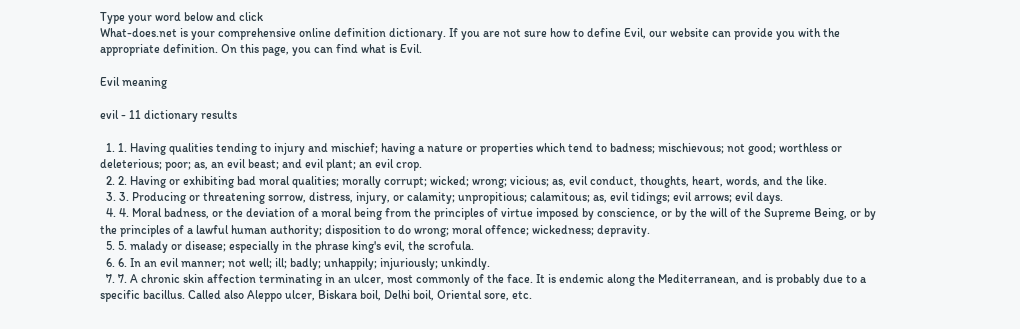Type your word below and click
What-does.net is your comprehensive online definition dictionary. If you are not sure how to define Evil, our website can provide you with the appropriate definition. On this page, you can find what is Evil.

Evil meaning

evil - 11 dictionary results

  1. 1. Having qualities tending to injury and mischief; having a nature or properties which tend to badness; mischievous; not good; worthless or deleterious; poor; as, an evil beast; and evil plant; an evil crop.
  2. 2. Having or exhibiting bad moral qualities; morally corrupt; wicked; wrong; vicious; as, evil conduct, thoughts, heart, words, and the like.
  3. 3. Producing or threatening sorrow, distress, injury, or calamity; unpropitious; calamitous; as, evil tidings; evil arrows; evil days.
  4. 4. Moral badness, or the deviation of a moral being from the principles of virtue imposed by conscience, or by the will of the Supreme Being, or by the principles of a lawful human authority; disposition to do wrong; moral offence; wickedness; depravity.
  5. 5. malady or disease; especially in the phrase king's evil, the scrofula.
  6. 6. In an evil manner; not well; ill; badly; unhappily; injuriously; unkindly.
  7. 7. A chronic skin affection terminating in an ulcer, most commonly of the face. It is endemic along the Mediterranean, and is probably due to a specific bacillus. Called also Aleppo ulcer, Biskara boil, Delhi boil, Oriental sore, etc.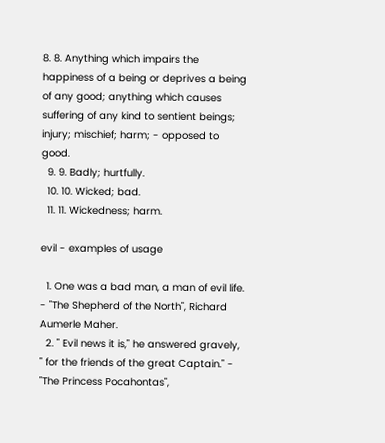8. 8. Anything which impairs the happiness of a being or deprives a being of any good; anything which causes suffering of any kind to sentient beings; injury; mischief; harm; - opposed to good.
  9. 9. Badly; hurtfully.
  10. 10. Wicked; bad.
  11. 11. Wickedness; harm.

evil - examples of usage

  1. One was a bad man, a man of evil life. - "The Shepherd of the North", Richard Aumerle Maher.
  2. " Evil news it is," he answered gravely, " for the friends of the great Captain." - "The Princess Pocahontas",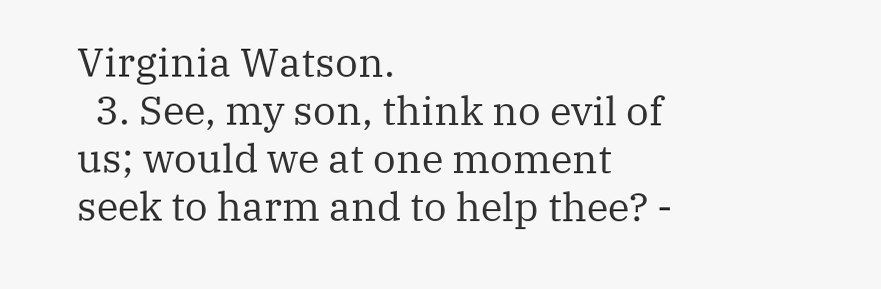Virginia Watson.
  3. See, my son, think no evil of us; would we at one moment seek to harm and to help thee? -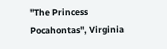"The Princess Pocahontas", Virginia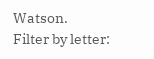Watson.
Filter by letter: